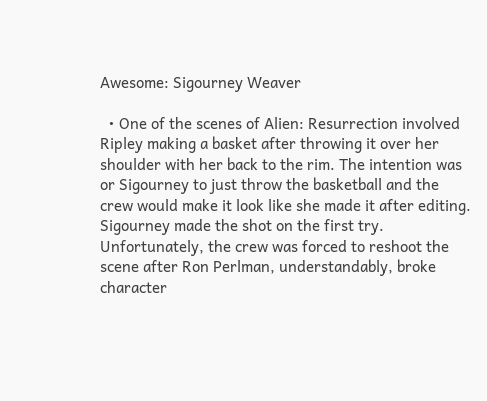Awesome: Sigourney Weaver

  • One of the scenes of Alien: Resurrection involved Ripley making a basket after throwing it over her shoulder with her back to the rim. The intention was or Sigourney to just throw the basketball and the crew would make it look like she made it after editing. Sigourney made the shot on the first try. Unfortunately, the crew was forced to reshoot the scene after Ron Perlman, understandably, broke character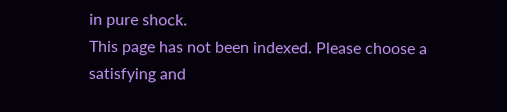in pure shock.
This page has not been indexed. Please choose a satisfying and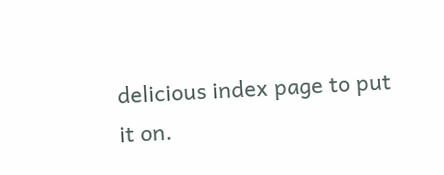delicious index page to put it on.